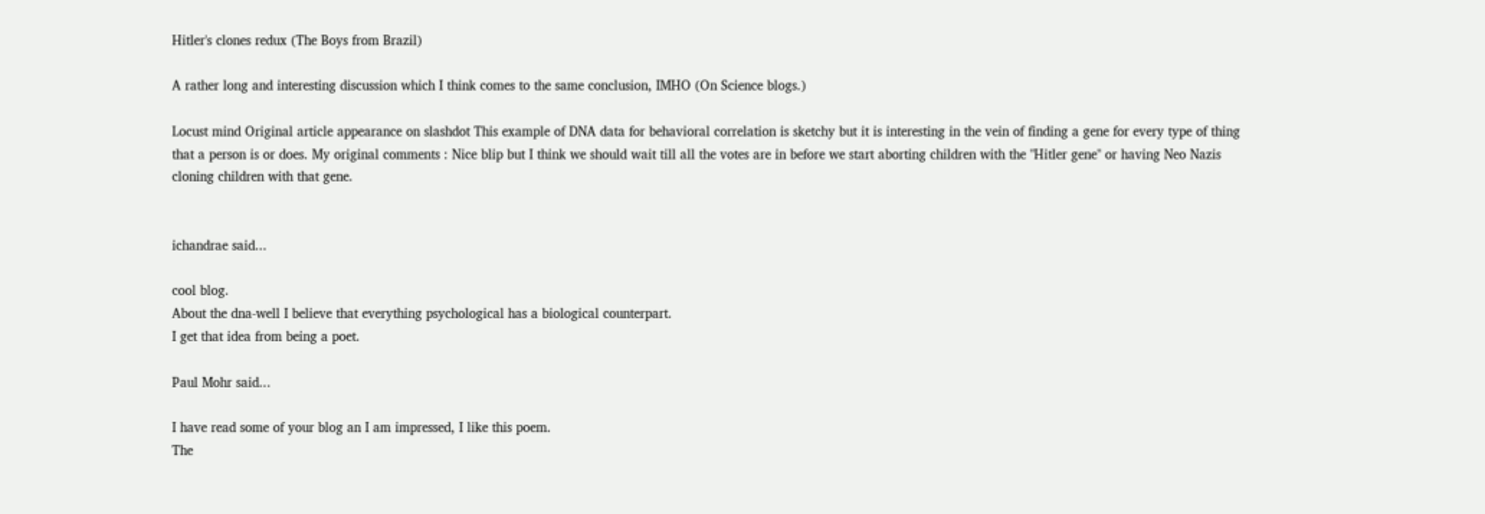Hitler's clones redux (The Boys from Brazil)

A rather long and interesting discussion which I think comes to the same conclusion, IMHO (On Science blogs.)

Locust mind Original article appearance on slashdot This example of DNA data for behavioral correlation is sketchy but it is interesting in the vein of finding a gene for every type of thing that a person is or does. My original comments : Nice blip but I think we should wait till all the votes are in before we start aborting children with the "Hitler gene" or having Neo Nazis cloning children with that gene.


ichandrae said...

cool blog.
About the dna-well I believe that everything psychological has a biological counterpart.
I get that idea from being a poet.

Paul Mohr said...

I have read some of your blog an I am impressed, I like this poem.
The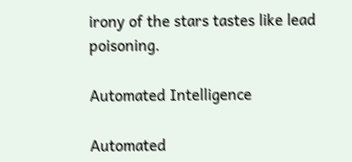irony of the stars tastes like lead poisoning.

Automated Intelligence

Automated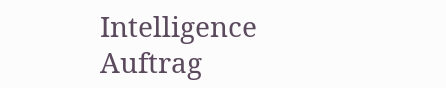Intelligence
Auftrag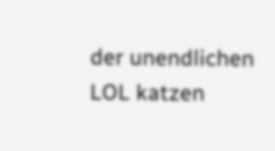der unendlichen LOL katzen